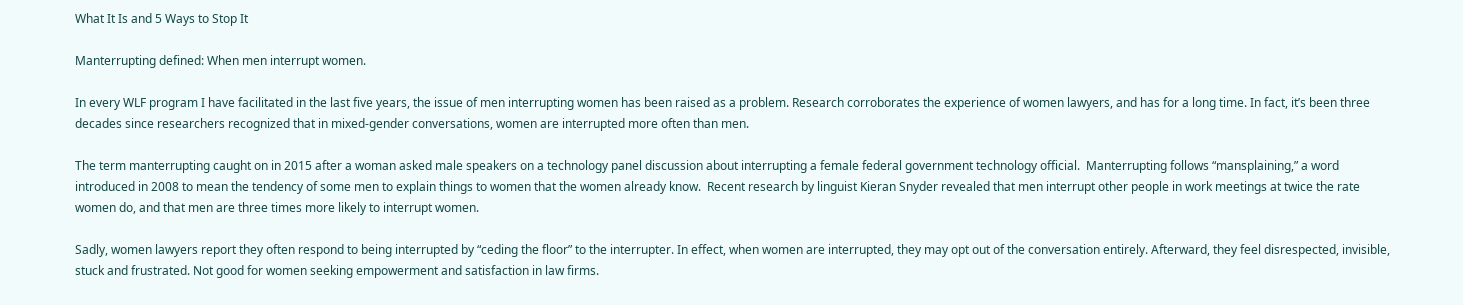What It Is and 5 Ways to Stop It

Manterrupting defined: When men interrupt women.

In every WLF program I have facilitated in the last five years, the issue of men interrupting women has been raised as a problem. Research corroborates the experience of women lawyers, and has for a long time. In fact, it’s been three decades since researchers recognized that in mixed-gender conversations, women are interrupted more often than men.

The term manterrupting caught on in 2015 after a woman asked male speakers on a technology panel discussion about interrupting a female federal government technology official.  Manterrupting follows “mansplaining,” a word introduced in 2008 to mean the tendency of some men to explain things to women that the women already know.  Recent research by linguist Kieran Snyder revealed that men interrupt other people in work meetings at twice the rate women do, and that men are three times more likely to interrupt women.

Sadly, women lawyers report they often respond to being interrupted by “ceding the floor” to the interrupter. In effect, when women are interrupted, they may opt out of the conversation entirely. Afterward, they feel disrespected, invisible, stuck and frustrated. Not good for women seeking empowerment and satisfaction in law firms.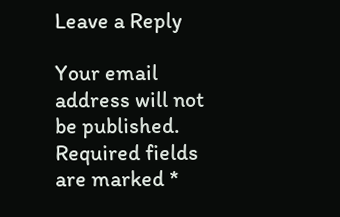Leave a Reply

Your email address will not be published. Required fields are marked *